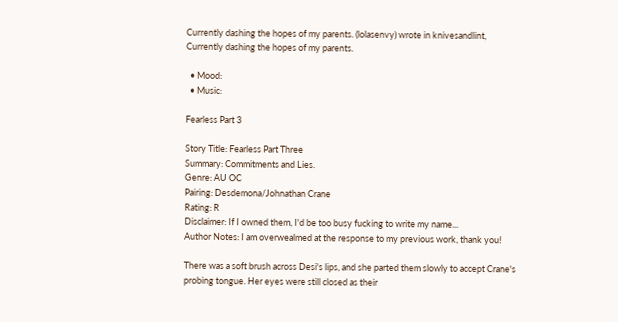Currently dashing the hopes of my parents. (lolasenvy) wrote in knivesandlint,
Currently dashing the hopes of my parents.

  • Mood:
  • Music:

Fearless Part 3

Story Title: Fearless Part Three
Summary: Commitments and Lies.
Genre: AU OC
Pairing: Desdemona/Johnathan Crane
Rating: R
Disclaimer: If I owned them, I'd be too busy fucking to write my name...
Author Notes: I am overwealmed at the response to my previous work, thank you!

There was a soft brush across Desi's lips, and she parted them slowly to accept Crane's probing tongue. Her eyes were still closed as their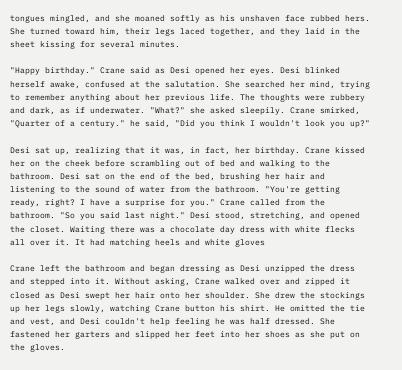tongues mingled, and she moaned softly as his unshaven face rubbed hers. She turned toward him, their legs laced together, and they laid in the sheet kissing for several minutes.

"Happy birthday." Crane said as Desi opened her eyes. Desi blinked herself awake, confused at the salutation. She searched her mind, trying to remember anything about her previous life. The thoughts were rubbery and dark, as if underwater. "What?" she asked sleepily. Crane smirked, "Quarter of a century." he said, "Did you think I wouldn't look you up?"

Desi sat up, realizing that it was, in fact, her birthday. Crane kissed her on the cheek before scrambling out of bed and walking to the bathroom. Desi sat on the end of the bed, brushing her hair and listening to the sound of water from the bathroom. "You're getting ready, right? I have a surprise for you." Crane called from the bathroom. "So you said last night." Desi stood, stretching, and opened the closet. Waiting there was a chocolate day dress with white flecks all over it. It had matching heels and white gloves

Crane left the bathroom and began dressing as Desi unzipped the dress and stepped into it. Without asking, Crane walked over and zipped it closed as Desi swept her hair onto her shoulder. She drew the stockings up her legs slowly, watching Crane button his shirt. He omitted the tie and vest, and Desi couldn't help feeling he was half dressed. She fastened her garters and slipped her feet into her shoes as she put on the gloves.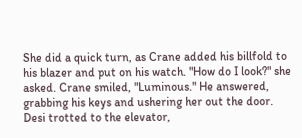She did a quick turn, as Crane added his billfold to his blazer and put on his watch. "How do I look?" she asked. Crane smiled, "Luminous." He answered, grabbing his keys and ushering her out the door. Desi trotted to the elevator,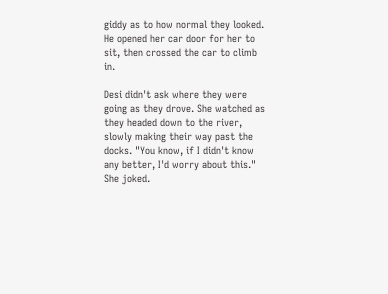giddy as to how normal they looked. He opened her car door for her to sit, then crossed the car to climb in.

Desi didn't ask where they were going as they drove. She watched as they headed down to the river, slowly making their way past the docks. "You know, if I didn't know any better, I'd worry about this." She joked.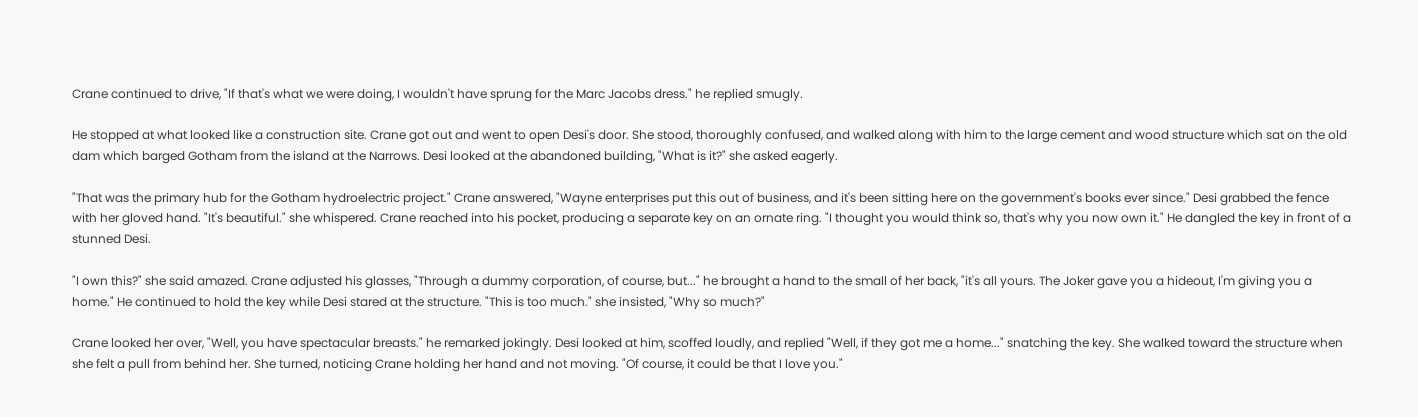Crane continued to drive, "If that's what we were doing, I wouldn't have sprung for the Marc Jacobs dress." he replied smugly.

He stopped at what looked like a construction site. Crane got out and went to open Desi's door. She stood, thoroughly confused, and walked along with him to the large cement and wood structure which sat on the old dam which barged Gotham from the island at the Narrows. Desi looked at the abandoned building, "What is it?" she asked eagerly.

"That was the primary hub for the Gotham hydroelectric project." Crane answered, "Wayne enterprises put this out of business, and it's been sitting here on the government's books ever since." Desi grabbed the fence with her gloved hand. "It's beautiful." she whispered. Crane reached into his pocket, producing a separate key on an ornate ring. "I thought you would think so, that's why you now own it." He dangled the key in front of a stunned Desi.

"I own this?" she said amazed. Crane adjusted his glasses, "Through a dummy corporation, of course, but..." he brought a hand to the small of her back, "it's all yours. The Joker gave you a hideout, I'm giving you a home." He continued to hold the key while Desi stared at the structure. "This is too much." she insisted, "Why so much?"

Crane looked her over, "Well, you have spectacular breasts." he remarked jokingly. Desi looked at him, scoffed loudly, and replied "Well, if they got me a home..." snatching the key. She walked toward the structure when she felt a pull from behind her. She turned, noticing Crane holding her hand and not moving. "Of course, it could be that I love you."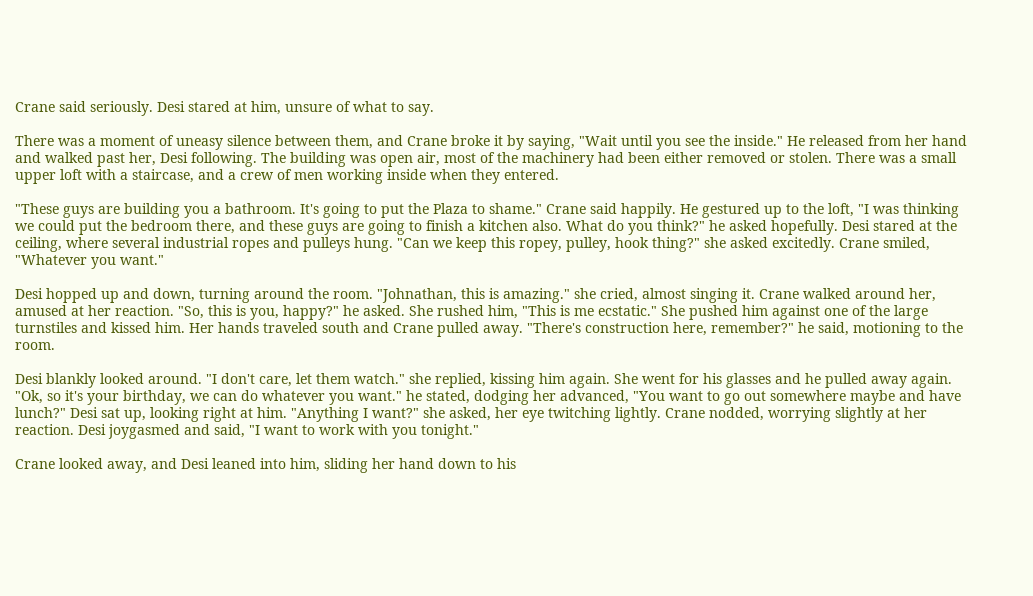Crane said seriously. Desi stared at him, unsure of what to say.

There was a moment of uneasy silence between them, and Crane broke it by saying, "Wait until you see the inside." He released from her hand and walked past her, Desi following. The building was open air, most of the machinery had been either removed or stolen. There was a small upper loft with a staircase, and a crew of men working inside when they entered.

"These guys are building you a bathroom. It's going to put the Plaza to shame." Crane said happily. He gestured up to the loft, "I was thinking we could put the bedroom there, and these guys are going to finish a kitchen also. What do you think?" he asked hopefully. Desi stared at the ceiling, where several industrial ropes and pulleys hung. "Can we keep this ropey, pulley, hook thing?" she asked excitedly. Crane smiled, "Whatever you want."

Desi hopped up and down, turning around the room. "Johnathan, this is amazing." she cried, almost singing it. Crane walked around her, amused at her reaction. "So, this is you, happy?" he asked. She rushed him, "This is me ecstatic." She pushed him against one of the large turnstiles and kissed him. Her hands traveled south and Crane pulled away. "There's construction here, remember?" he said, motioning to the room.

Desi blankly looked around. "I don't care, let them watch." she replied, kissing him again. She went for his glasses and he pulled away again. "Ok, so it's your birthday, we can do whatever you want." he stated, dodging her advanced, "You want to go out somewhere maybe and have lunch?" Desi sat up, looking right at him. "Anything I want?" she asked, her eye twitching lightly. Crane nodded, worrying slightly at her reaction. Desi joygasmed and said, "I want to work with you tonight."

Crane looked away, and Desi leaned into him, sliding her hand down to his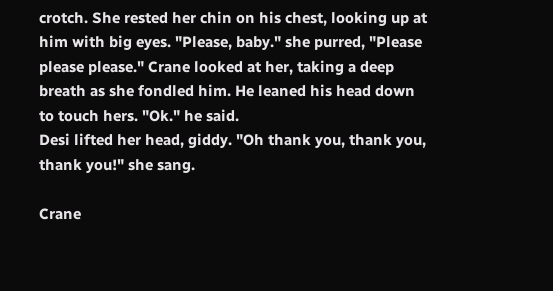crotch. She rested her chin on his chest, looking up at him with big eyes. "Please, baby." she purred, "Please please please." Crane looked at her, taking a deep breath as she fondled him. He leaned his head down to touch hers. "Ok." he said.
Desi lifted her head, giddy. "Oh thank you, thank you, thank you!" she sang.

Crane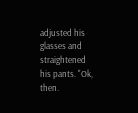adjusted his glasses and straightened his pants. "Ok, then.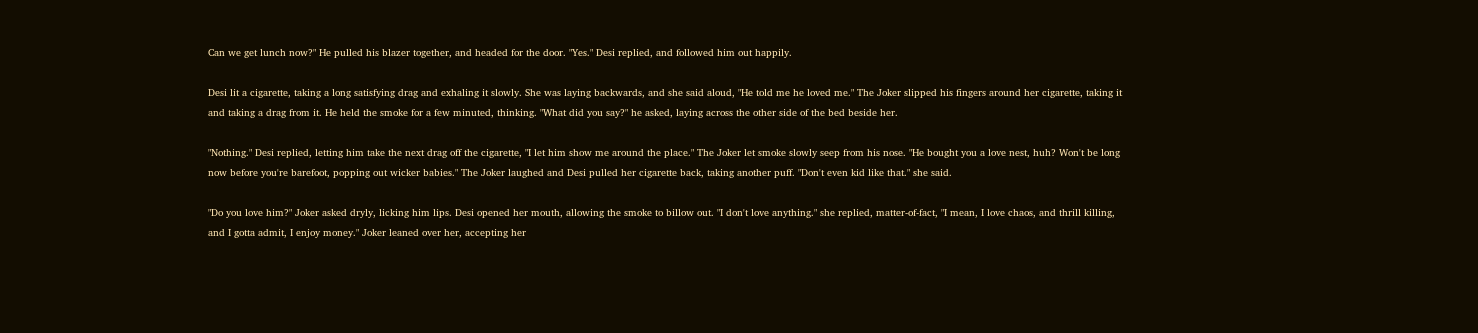Can we get lunch now?" He pulled his blazer together, and headed for the door. "Yes." Desi replied, and followed him out happily.

Desi lit a cigarette, taking a long satisfying drag and exhaling it slowly. She was laying backwards, and she said aloud, "He told me he loved me." The Joker slipped his fingers around her cigarette, taking it and taking a drag from it. He held the smoke for a few minuted, thinking. "What did you say?" he asked, laying across the other side of the bed beside her.

"Nothing." Desi replied, letting him take the next drag off the cigarette, "I let him show me around the place." The Joker let smoke slowly seep from his nose. "He bought you a love nest, huh? Won't be long now before you're barefoot, popping out wicker babies." The Joker laughed and Desi pulled her cigarette back, taking another puff. "Don't even kid like that." she said.

"Do you love him?" Joker asked dryly, licking him lips. Desi opened her mouth, allowing the smoke to billow out. "I don't love anything." she replied, matter-of-fact, "I mean, I love chaos, and thrill killing, and I gotta admit, I enjoy money." Joker leaned over her, accepting her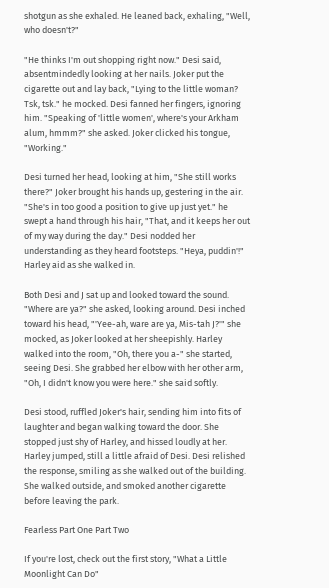shotgun as she exhaled. He leaned back, exhaling, "Well, who doesn't?"

"He thinks I'm out shopping right now." Desi said, absentmindedly looking at her nails. Joker put the cigarette out and lay back, "Lying to the little woman? Tsk, tsk." he mocked. Desi fanned her fingers, ignoring him. "Speaking of 'little women', where's your Arkham alum, hmmm?" she asked. Joker clicked his tongue, "Working."

Desi turned her head, looking at him, "She still works there?" Joker brought his hands up, gestering in the air. "She's in too good a position to give up just yet." he swept a hand through his hair, "That, and it keeps her out of my way during the day." Desi nodded her understanding as they heard footsteps. "Heya, puddin'!" Harley aid as she walked in.

Both Desi and J sat up and looked toward the sound. "Where are ya?" she asked, looking around. Desi inched toward his head, "'Yee-ah, ware are ya, Mis-tah J?'" she mocked, as Joker looked at her sheepishly. Harley walked into the room, "Oh, there you a-" she started, seeing Desi. She grabbed her elbow with her other arm, "Oh, I didn't know you were here." she said softly.

Desi stood, ruffled Joker's hair, sending him into fits of laughter and began walking toward the door. She stopped just shy of Harley, and hissed loudly at her. Harley jumped, still a little afraid of Desi. Desi relished the response, smiling as she walked out of the building. She walked outside, and smoked another cigarette before leaving the park.

Fearless Part One Part Two

If you're lost, check out the first story, "What a Little Moonlight Can Do"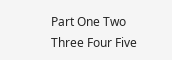Part One Two Three Four Five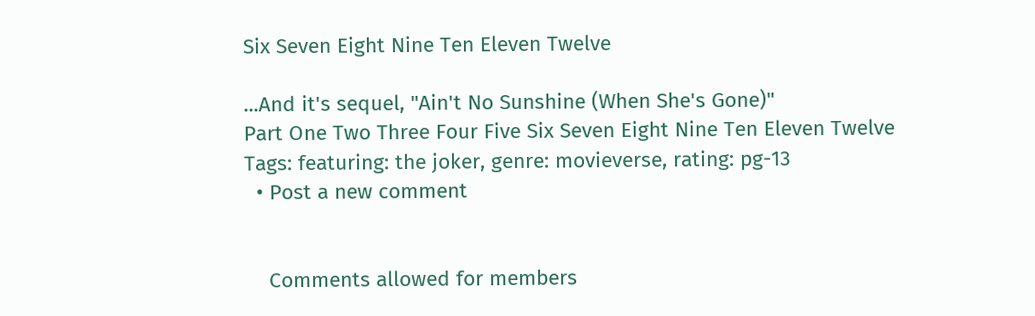Six Seven Eight Nine Ten Eleven Twelve

...And it's sequel, "Ain't No Sunshine (When She's Gone)"
Part One Two Three Four Five Six Seven Eight Nine Ten Eleven Twelve
Tags: featuring: the joker, genre: movieverse, rating: pg-13
  • Post a new comment


    Comments allowed for members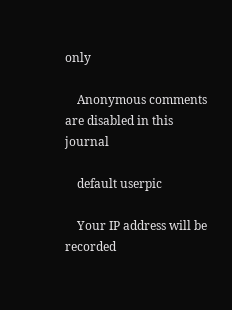only

    Anonymous comments are disabled in this journal

    default userpic

    Your IP address will be recorded